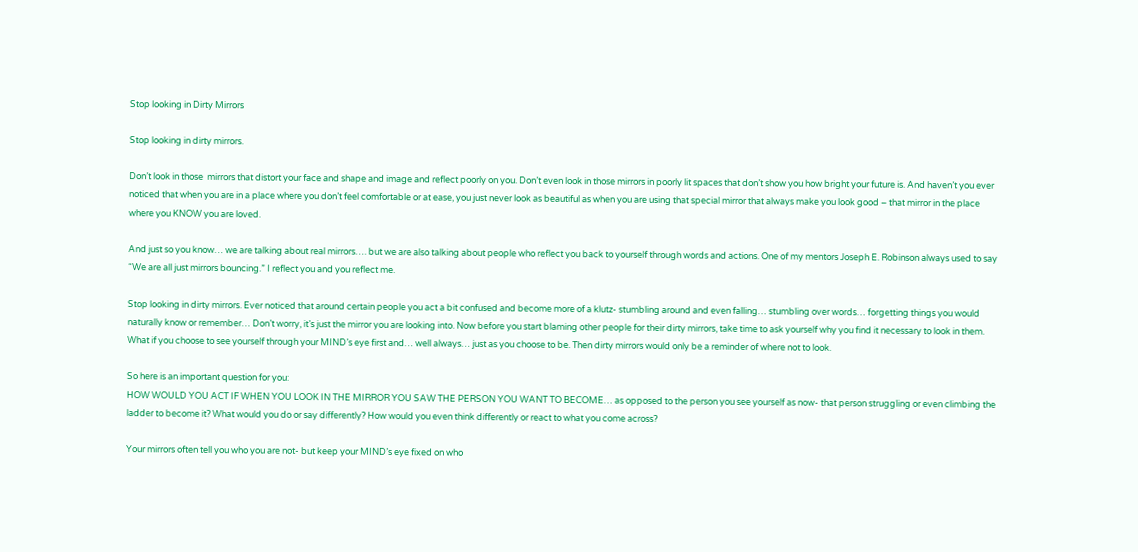Stop looking in Dirty Mirrors

Stop looking in dirty mirrors.

Don’t look in those  mirrors that distort your face and shape and image and reflect poorly on you. Don’t even look in those mirrors in poorly lit spaces that don’t show you how bright your future is. And haven’t you ever noticed that when you are in a place where you don’t feel comfortable or at ease, you just never look as beautiful as when you are using that special mirror that always make you look good – that mirror in the place where you KNOW you are loved.

And just so you know… we are talking about real mirrors…. but we are also talking about people who reflect you back to yourself through words and actions. One of my mentors Joseph E. Robinson always used to say “We are all just mirrors bouncing.” I reflect you and you reflect me.

Stop looking in dirty mirrors. Ever noticed that around certain people you act a bit confused and become more of a klutz- stumbling around and even falling… stumbling over words… forgetting things you would naturally know or remember… Don’t worry, it’s just the mirror you are looking into. Now before you start blaming other people for their dirty mirrors, take time to ask yourself why you find it necessary to look in them. What if you choose to see yourself through your MIND’s eye first and… well always… just as you choose to be. Then dirty mirrors would only be a reminder of where not to look.

So here is an important question for you:
HOW WOULD YOU ACT IF WHEN YOU LOOK IN THE MIRROR YOU SAW THE PERSON YOU WANT TO BECOME… as opposed to the person you see yourself as now- that person struggling or even climbing the ladder to become it? What would you do or say differently? How would you even think differently or react to what you come across?

Your mirrors often tell you who you are not- but keep your MIND’s eye fixed on who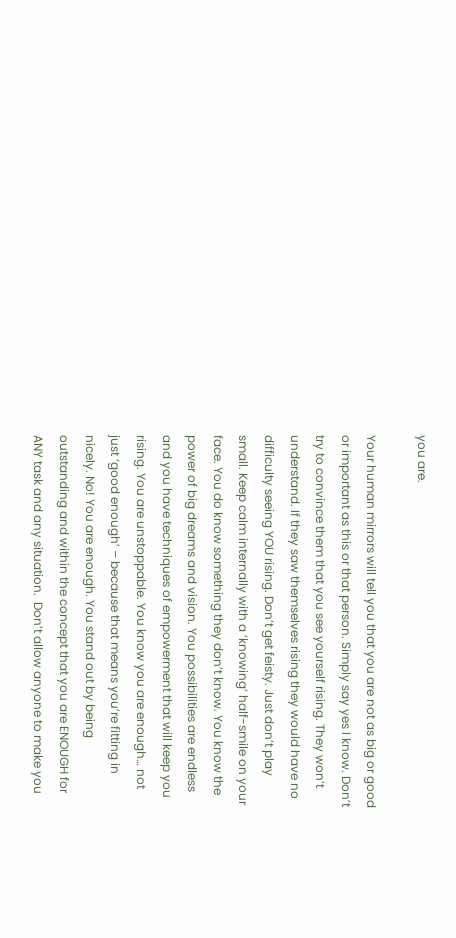you are.

Your human mirrors will tell you that you are not as big or good or important as this or that person. Simply say yes I know. Don’t try to convince them that you see yourself rising. They won’t understand. If they saw themselves rising they would have no difficulty seeing YOU rising. Don’t get feisty. Just don’t play small. Keep calm internally with a ‘knowing’ half-smile on your face. You do know something they don’t know. You know the power of big dreams and vision. You possibilities are endless and you have techniques of empowerment that will keep you rising. You are unstoppable. You know you are enough… not just ‘good enough’ – because that means you’re fitting in nicely. No! You are enough. You stand out by being outstanding and within the concept that you are ENOUGH for ANY task and any situation.  Don’t allow anyone to make you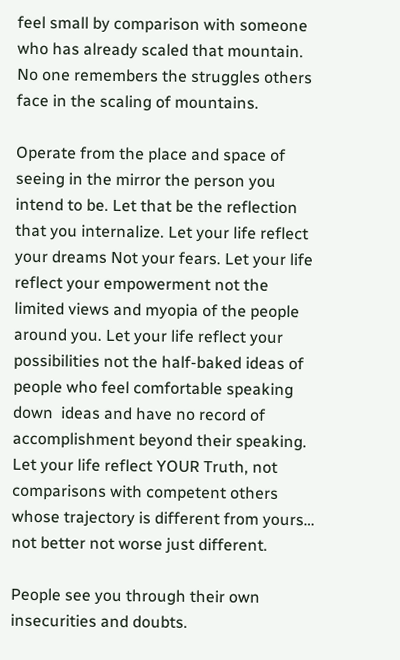feel small by comparison with someone who has already scaled that mountain. No one remembers the struggles others face in the scaling of mountains.

Operate from the place and space of seeing in the mirror the person you intend to be. Let that be the reflection that you internalize. Let your life reflect your dreams Not your fears. Let your life reflect your empowerment not the limited views and myopia of the people around you. Let your life reflect your possibilities not the half-baked ideas of people who feel comfortable speaking down  ideas and have no record of accomplishment beyond their speaking. Let your life reflect YOUR Truth, not comparisons with competent others whose trajectory is different from yours…  not better not worse just different.

People see you through their own insecurities and doubts.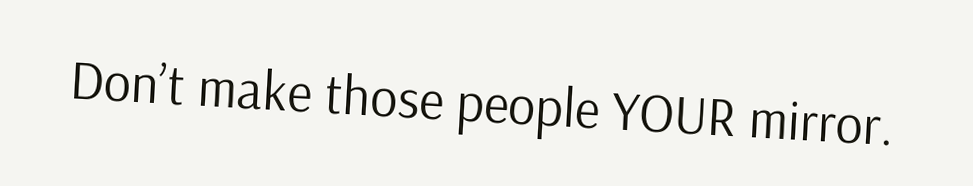Don’t make those people YOUR mirror.